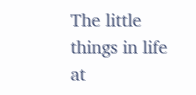The little things in life at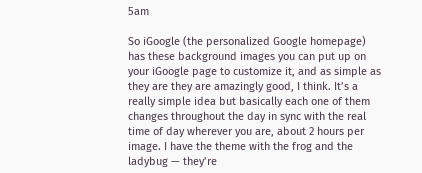5am

So iGoogle (the personalized Google homepage) has these background images you can put up on your iGoogle page to customize it, and as simple as they are they are amazingly good, I think. It’s a really simple idea but basically each one of them changes throughout the day in sync with the real time of day wherever you are, about 2 hours per image. I have the theme with the frog and the ladybug — they’re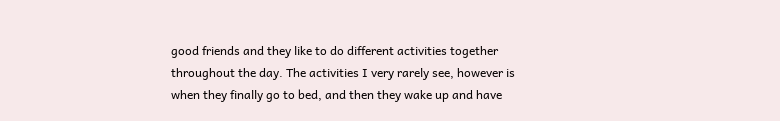good friends and they like to do different activities together throughout the day. The activities I very rarely see, however is when they finally go to bed, and then they wake up and have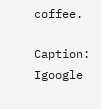coffee.

Caption: Igoogle